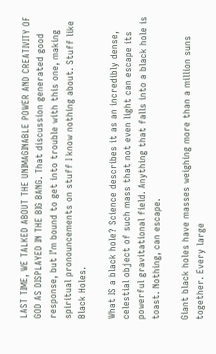LAST TIME, WE TALKED ABOUT THE UNIMAGINABLE POWER AND CREATIVITY OF GOD AS DISPLAYED IN THE BIG BANG. That discussion generated good response, but I’m bound to get into trouble with this one, making spiritual pronouncements on stuff I know nothing about. Stuff like Black Holes.

What IS a black hole? Science describes it as an incredibly dense, celestial object of such mass that not even light can escape its powerful gravitational field. Anything that falls into a black hole is toast. Nothing, can escape.

Giant black holes have masses weighing more than a million suns together. Every large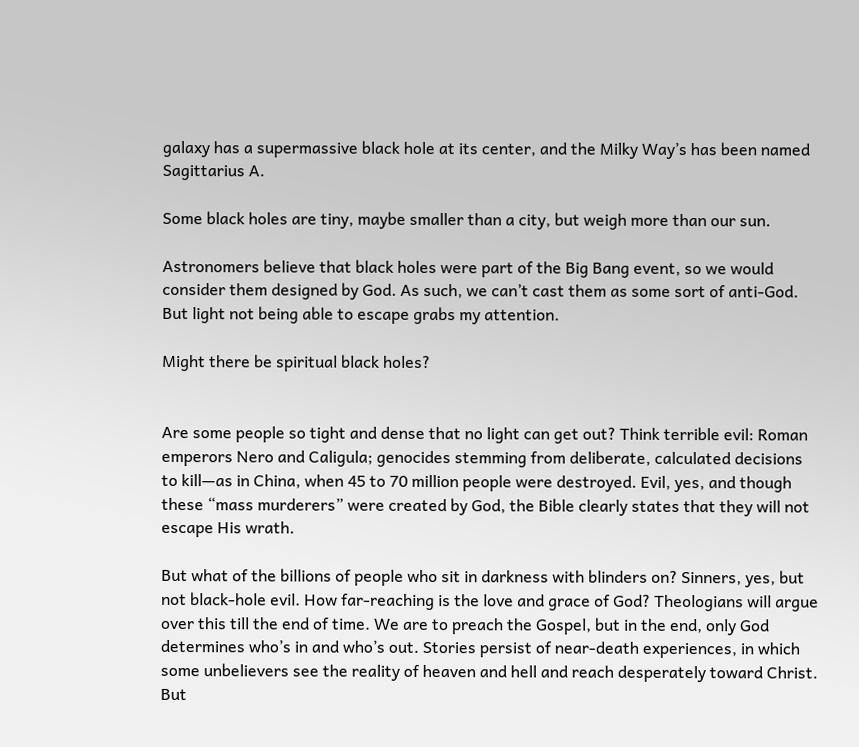galaxy has a supermassive black hole at its center, and the Milky Way’s has been named Sagittarius A.

Some black holes are tiny, maybe smaller than a city, but weigh more than our sun.

Astronomers believe that black holes were part of the Big Bang event, so we would consider them designed by God. As such, we can’t cast them as some sort of anti-God. But light not being able to escape grabs my attention.

Might there be spiritual black holes?


Are some people so tight and dense that no light can get out? Think terrible evil: Roman emperors Nero and Caligula; genocides stemming from deliberate, calculated decisions to kill—as in China, when 45 to 70 million people were destroyed. Evil, yes, and though these “mass murderers” were created by God, the Bible clearly states that they will not escape His wrath.

But what of the billions of people who sit in darkness with blinders on? Sinners, yes, but not black-hole evil. How far-reaching is the love and grace of God? Theologians will argue over this till the end of time. We are to preach the Gospel, but in the end, only God determines who’s in and who’s out. Stories persist of near-death experiences, in which some unbelievers see the reality of heaven and hell and reach desperately toward Christ. But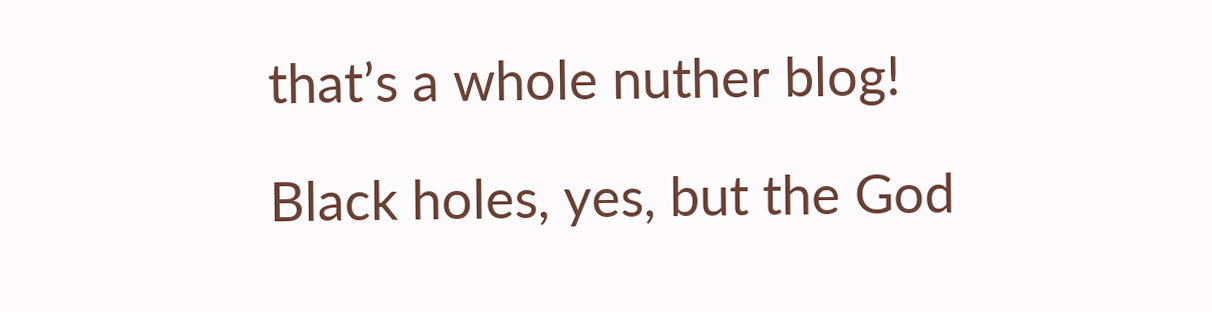that’s a whole nuther blog!

Black holes, yes, but the God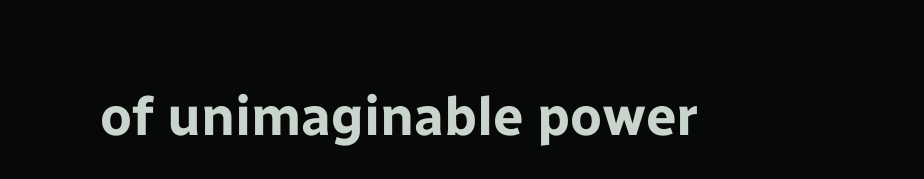of unimaginable power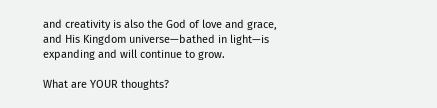and creativity is also the God of love and grace, and His Kingdom universe—bathed in light—is expanding and will continue to grow.

What are YOUR thoughts?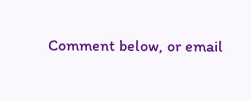Comment below, or email